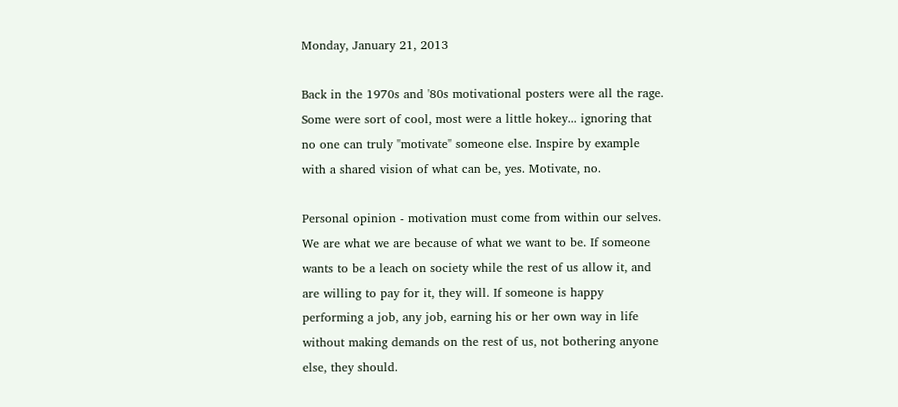Monday, January 21, 2013

Back in the 1970s and '80s motivational posters were all the rage. Some were sort of cool, most were a little hokey... ignoring that no one can truly "motivate" someone else. Inspire by example with a shared vision of what can be, yes. Motivate, no.

Personal opinion - motivation must come from within our selves. We are what we are because of what we want to be. If someone wants to be a leach on society while the rest of us allow it, and are willing to pay for it, they will. If someone is happy performing a job, any job, earning his or her own way in life without making demands on the rest of us, not bothering anyone else, they should.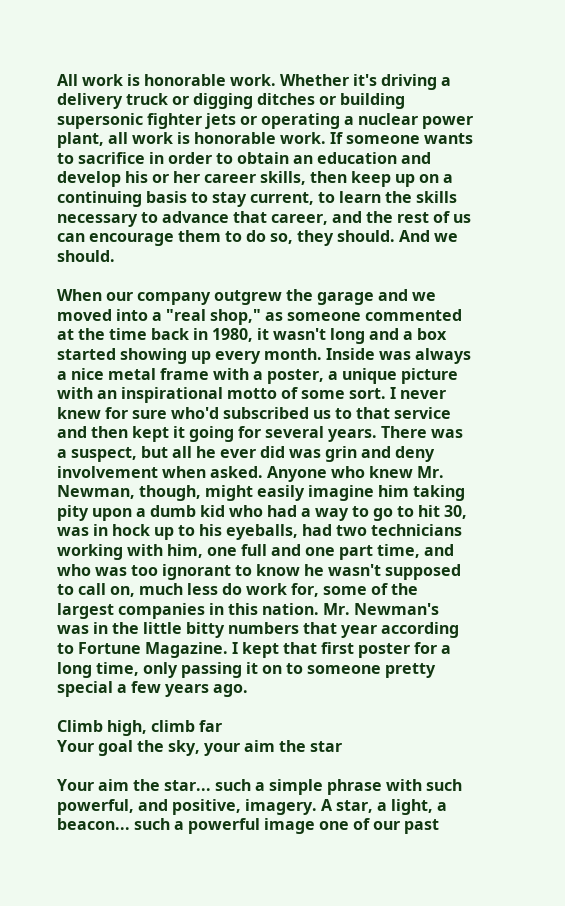All work is honorable work. Whether it's driving a delivery truck or digging ditches or building supersonic fighter jets or operating a nuclear power plant, all work is honorable work. If someone wants to sacrifice in order to obtain an education and develop his or her career skills, then keep up on a continuing basis to stay current, to learn the skills necessary to advance that career, and the rest of us can encourage them to do so, they should. And we should.

When our company outgrew the garage and we moved into a "real shop," as someone commented at the time back in 1980, it wasn't long and a box started showing up every month. Inside was always a nice metal frame with a poster, a unique picture with an inspirational motto of some sort. I never knew for sure who'd subscribed us to that service and then kept it going for several years. There was a suspect, but all he ever did was grin and deny involvement when asked. Anyone who knew Mr. Newman, though, might easily imagine him taking pity upon a dumb kid who had a way to go to hit 30, was in hock up to his eyeballs, had two technicians working with him, one full and one part time, and who was too ignorant to know he wasn't supposed to call on, much less do work for, some of the largest companies in this nation. Mr. Newman's was in the little bitty numbers that year according to Fortune Magazine. I kept that first poster for a long time, only passing it on to someone pretty special a few years ago.

Climb high, climb far
Your goal the sky, your aim the star

Your aim the star... such a simple phrase with such powerful, and positive, imagery. A star, a light, a beacon... such a powerful image one of our past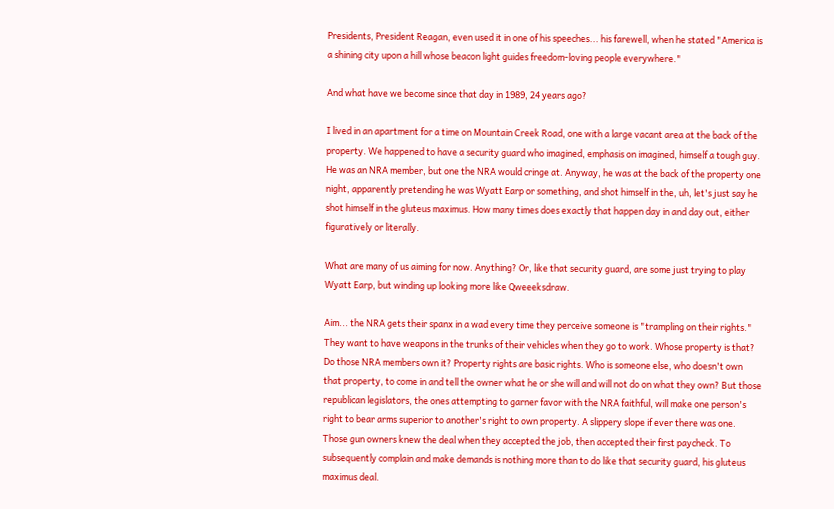Presidents, President Reagan, even used it in one of his speeches... his farewell, when he stated "America is a shining city upon a hill whose beacon light guides freedom-loving people everywhere."

And what have we become since that day in 1989, 24 years ago?

I lived in an apartment for a time on Mountain Creek Road, one with a large vacant area at the back of the property. We happened to have a security guard who imagined, emphasis on imagined, himself a tough guy. He was an NRA member, but one the NRA would cringe at. Anyway, he was at the back of the property one night, apparently pretending he was Wyatt Earp or something, and shot himself in the, uh, let's just say he shot himself in the gluteus maximus. How many times does exactly that happen day in and day out, either figuratively or literally.

What are many of us aiming for now. Anything? Or, like that security guard, are some just trying to play Wyatt Earp, but winding up looking more like Qweeeksdraw.

Aim... the NRA gets their spanx in a wad every time they perceive someone is "trampling on their rights." They want to have weapons in the trunks of their vehicles when they go to work. Whose property is that? Do those NRA members own it? Property rights are basic rights. Who is someone else, who doesn't own that property, to come in and tell the owner what he or she will and will not do on what they own? But those republican legislators, the ones attempting to garner favor with the NRA faithful, will make one person's right to bear arms superior to another's right to own property. A slippery slope if ever there was one. Those gun owners knew the deal when they accepted the job, then accepted their first paycheck. To subsequently complain and make demands is nothing more than to do like that security guard, his gluteus maximus deal.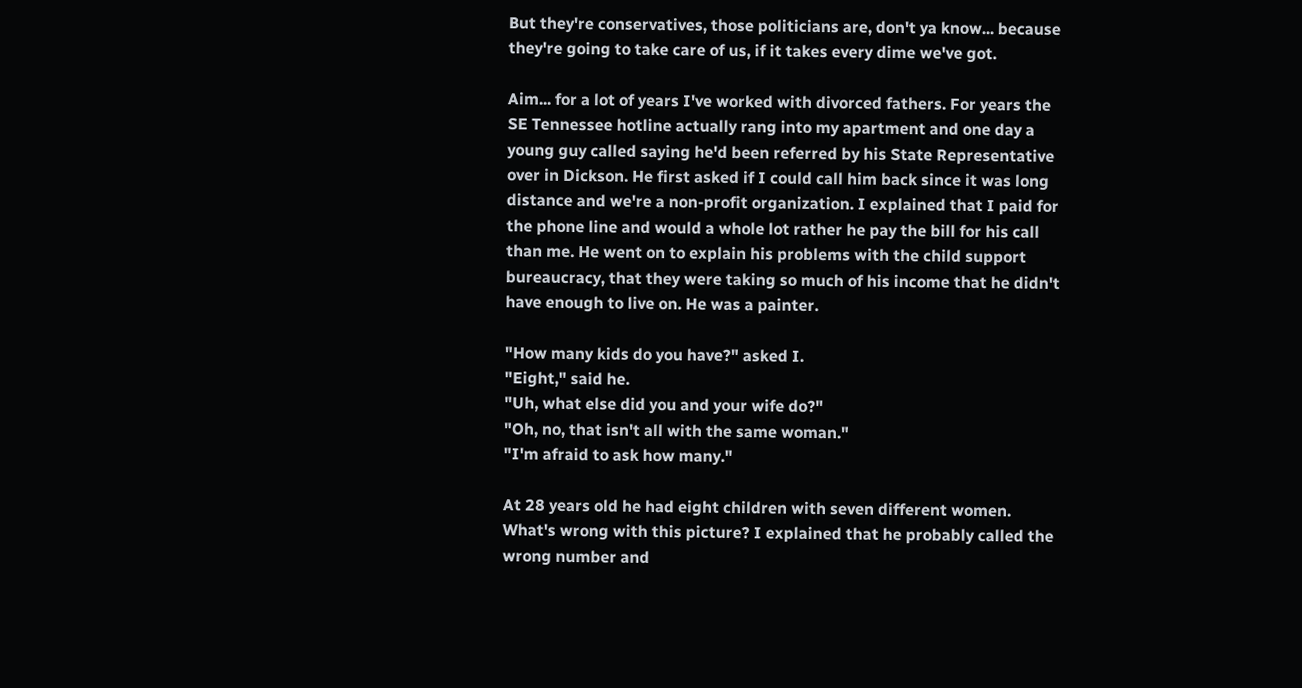But they're conservatives, those politicians are, don't ya know... because they're going to take care of us, if it takes every dime we've got.

Aim... for a lot of years I've worked with divorced fathers. For years the SE Tennessee hotline actually rang into my apartment and one day a young guy called saying he'd been referred by his State Representative over in Dickson. He first asked if I could call him back since it was long distance and we're a non-profit organization. I explained that I paid for the phone line and would a whole lot rather he pay the bill for his call than me. He went on to explain his problems with the child support bureaucracy, that they were taking so much of his income that he didn't have enough to live on. He was a painter.

"How many kids do you have?" asked I.
"Eight," said he.
"Uh, what else did you and your wife do?"
"Oh, no, that isn't all with the same woman."
"I'm afraid to ask how many."

At 28 years old he had eight children with seven different women. What's wrong with this picture? I explained that he probably called the wrong number and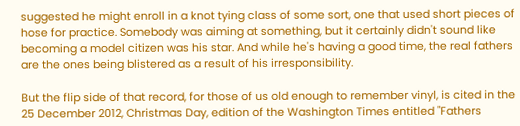suggested he might enroll in a knot tying class of some sort, one that used short pieces of hose for practice. Somebody was aiming at something, but it certainly didn't sound like becoming a model citizen was his star. And while he's having a good time, the real fathers are the ones being blistered as a result of his irresponsibility.

But the flip side of that record, for those of us old enough to remember vinyl, is cited in the 25 December 2012, Christmas Day, edition of the Washington Times entitled "Fathers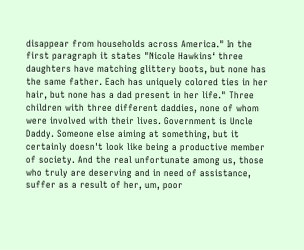disappear from households across America." In the first paragraph it states "Nicole Hawkins‘ three daughters have matching glittery boots, but none has the same father. Each has uniquely colored ties in her hair, but none has a dad present in her life." Three children with three different daddies, none of whom were involved with their lives. Government is Uncle Daddy. Someone else aiming at something, but it certainly doesn't look like being a productive member of society. And the real unfortunate among us, those who truly are deserving and in need of assistance, suffer as a result of her, um, poor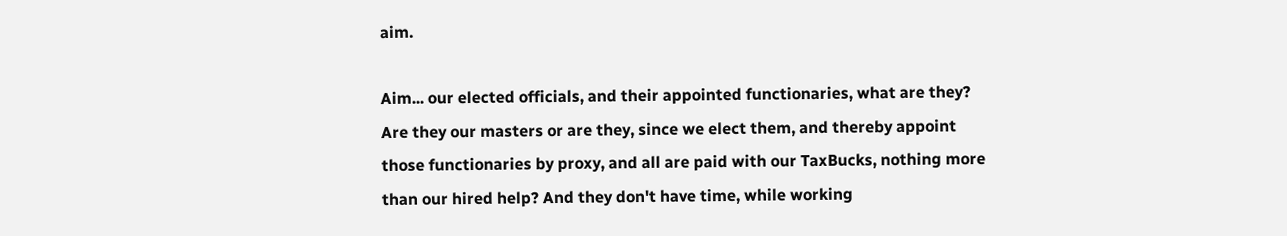aim.

Aim... our elected officials, and their appointed functionaries, what are they? Are they our masters or are they, since we elect them, and thereby appoint those functionaries by proxy, and all are paid with our TaxBucks, nothing more than our hired help? And they don't have time, while working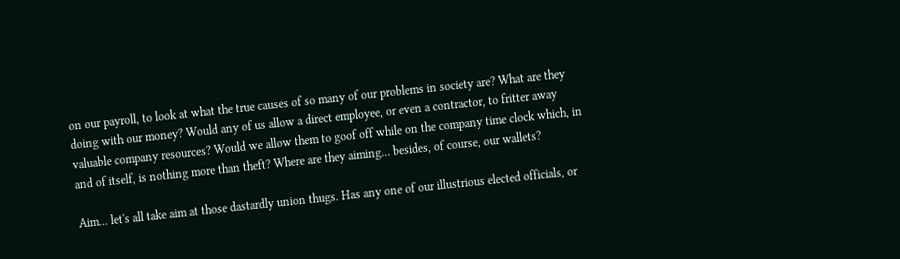on our payroll, to look at what the true causes of so many of our problems in society are? What are they doing with our money? Would any of us allow a direct employee, or even a contractor, to fritter away valuable company resources? Would we allow them to goof off while on the company time clock which, in and of itself, is nothing more than theft? Where are they aiming... besides, of course, our wallets?

Aim... let's all take aim at those dastardly union thugs. Has any one of our illustrious elected officials, or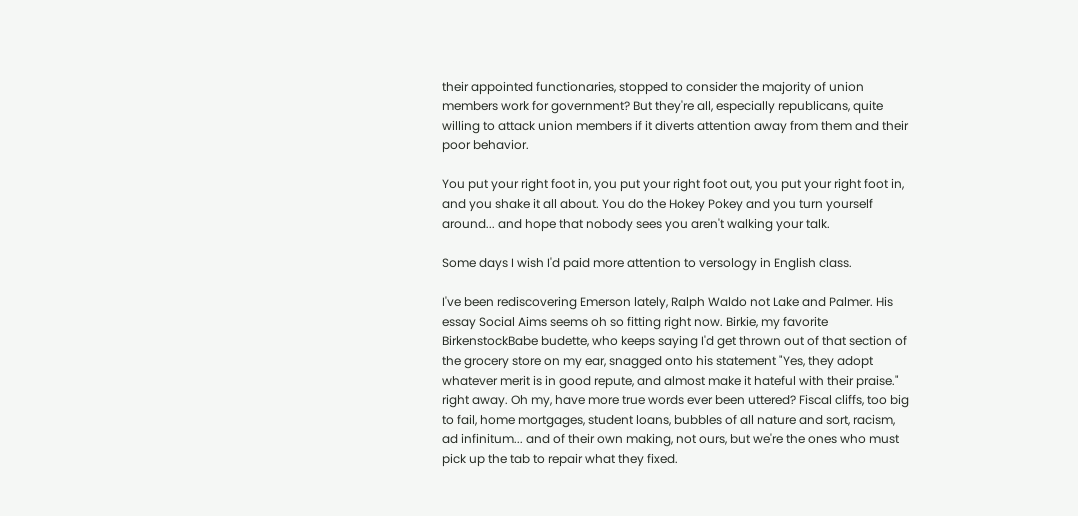their appointed functionaries, stopped to consider the majority of union members work for government? But they're all, especially republicans, quite willing to attack union members if it diverts attention away from them and their poor behavior.

You put your right foot in, you put your right foot out, you put your right foot in, and you shake it all about. You do the Hokey Pokey and you turn yourself around... and hope that nobody sees you aren't walking your talk.

Some days I wish I'd paid more attention to versology in English class.

I've been rediscovering Emerson lately, Ralph Waldo not Lake and Palmer. His essay Social Aims seems oh so fitting right now. Birkie, my favorite BirkenstockBabe budette, who keeps saying I'd get thrown out of that section of the grocery store on my ear, snagged onto his statement "Yes, they adopt whatever merit is in good repute, and almost make it hateful with their praise." right away. Oh my, have more true words ever been uttered? Fiscal cliffs, too big to fail, home mortgages, student loans, bubbles of all nature and sort, racism, ad infinitum... and of their own making, not ours, but we're the ones who must pick up the tab to repair what they fixed.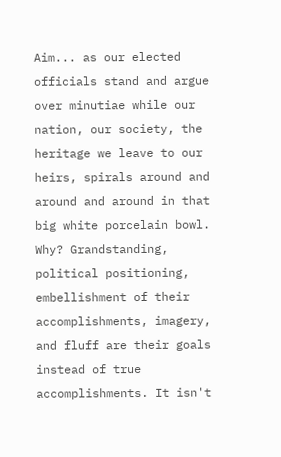Aim... as our elected officials stand and argue over minutiae while our nation, our society, the heritage we leave to our heirs, spirals around and around and around in that big white porcelain bowl. Why? Grandstanding, political positioning, embellishment of their accomplishments, imagery, and fluff are their goals instead of true accomplishments. It isn't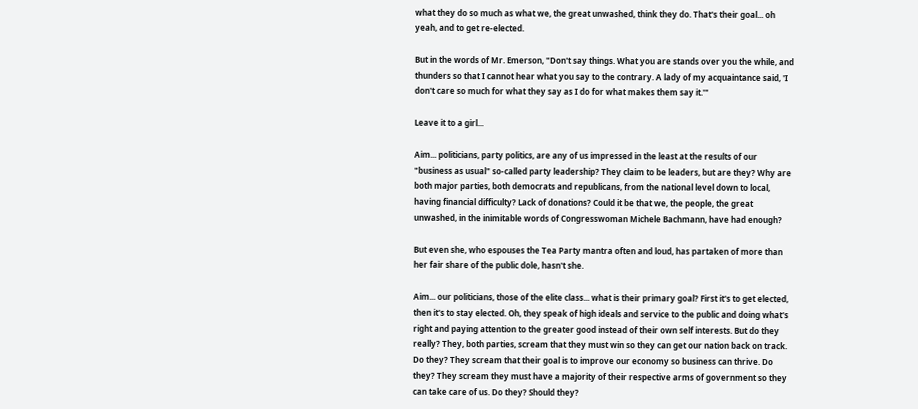what they do so much as what we, the great unwashed, think they do. That's their goal... oh yeah, and to get re-elected.

But in the words of Mr. Emerson, "Don't say things. What you are stands over you the while, and thunders so that I cannot hear what you say to the contrary. A lady of my acquaintance said, 'I don't care so much for what they say as I do for what makes them say it.'"

Leave it to a girl...

Aim... politicians, party politics, are any of us impressed in the least at the results of our "business as usual" so-called party leadership? They claim to be leaders, but are they? Why are both major parties, both democrats and republicans, from the national level down to local, having financial difficulty? Lack of donations? Could it be that we, the people, the great unwashed, in the inimitable words of Congresswoman Michele Bachmann, have had enough?

But even she, who espouses the Tea Party mantra often and loud, has partaken of more than her fair share of the public dole, hasn't she.

Aim... our politicians, those of the elite class... what is their primary goal? First it's to get elected, then it's to stay elected. Oh, they speak of high ideals and service to the public and doing what's right and paying attention to the greater good instead of their own self interests. But do they really? They, both parties, scream that they must win so they can get our nation back on track. Do they? They scream that their goal is to improve our economy so business can thrive. Do they? They scream they must have a majority of their respective arms of government so they can take care of us. Do they? Should they?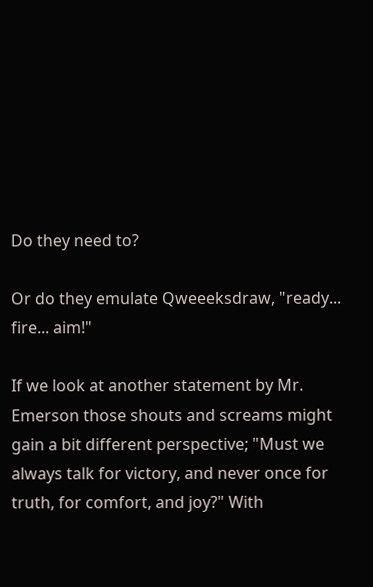Do they need to?

Or do they emulate Qweeeksdraw, "ready... fire... aim!"

If we look at another statement by Mr. Emerson those shouts and screams might gain a bit different perspective; "Must we always talk for victory, and never once for truth, for comfort, and joy?" With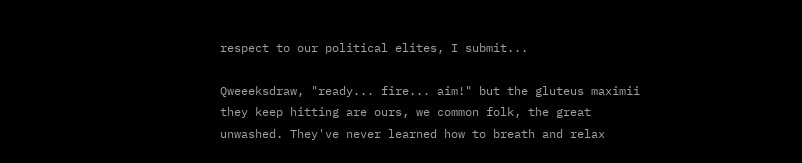respect to our political elites, I submit...

Qweeeksdraw, "ready... fire... aim!" but the gluteus maximii they keep hitting are ours, we common folk, the great unwashed. They've never learned how to breath and relax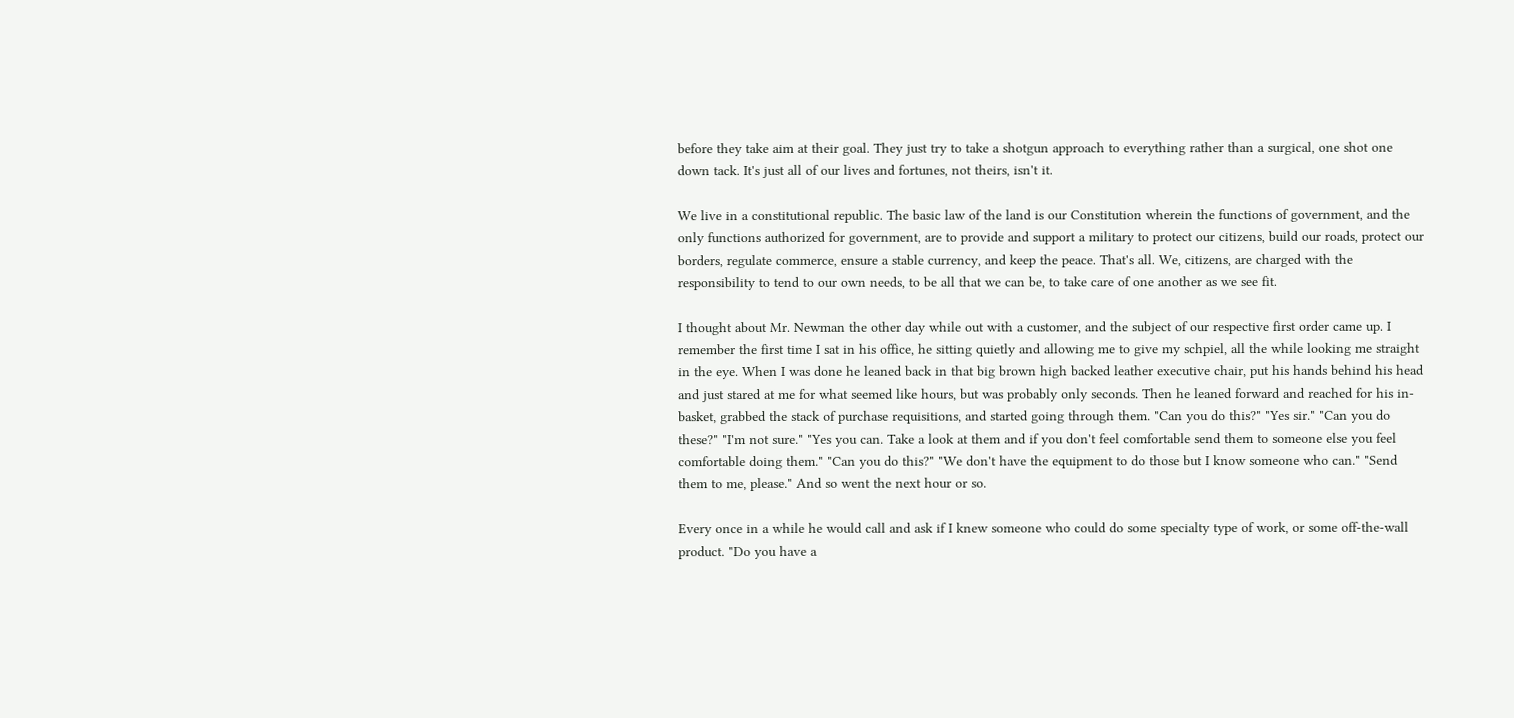before they take aim at their goal. They just try to take a shotgun approach to everything rather than a surgical, one shot one down tack. It's just all of our lives and fortunes, not theirs, isn't it.

We live in a constitutional republic. The basic law of the land is our Constitution wherein the functions of government, and the only functions authorized for government, are to provide and support a military to protect our citizens, build our roads, protect our borders, regulate commerce, ensure a stable currency, and keep the peace. That's all. We, citizens, are charged with the responsibility to tend to our own needs, to be all that we can be, to take care of one another as we see fit.

I thought about Mr. Newman the other day while out with a customer, and the subject of our respective first order came up. I remember the first time I sat in his office, he sitting quietly and allowing me to give my schpiel, all the while looking me straight in the eye. When I was done he leaned back in that big brown high backed leather executive chair, put his hands behind his head and just stared at me for what seemed like hours, but was probably only seconds. Then he leaned forward and reached for his in-basket, grabbed the stack of purchase requisitions, and started going through them. "Can you do this?" "Yes sir." "Can you do these?" "I'm not sure." "Yes you can. Take a look at them and if you don't feel comfortable send them to someone else you feel comfortable doing them." "Can you do this?" "We don't have the equipment to do those but I know someone who can." "Send them to me, please." And so went the next hour or so.

Every once in a while he would call and ask if I knew someone who could do some specialty type of work, or some off-the-wall product. "Do you have a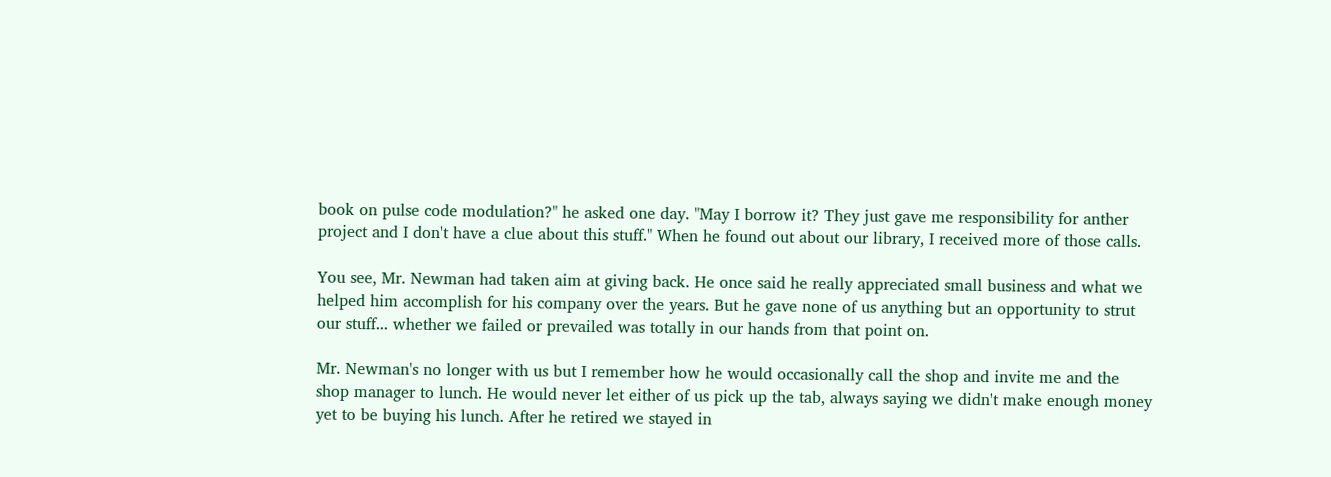book on pulse code modulation?" he asked one day. "May I borrow it? They just gave me responsibility for anther project and I don't have a clue about this stuff." When he found out about our library, I received more of those calls.

You see, Mr. Newman had taken aim at giving back. He once said he really appreciated small business and what we helped him accomplish for his company over the years. But he gave none of us anything but an opportunity to strut our stuff... whether we failed or prevailed was totally in our hands from that point on.

Mr. Newman's no longer with us but I remember how he would occasionally call the shop and invite me and the shop manager to lunch. He would never let either of us pick up the tab, always saying we didn't make enough money yet to be buying his lunch. After he retired we stayed in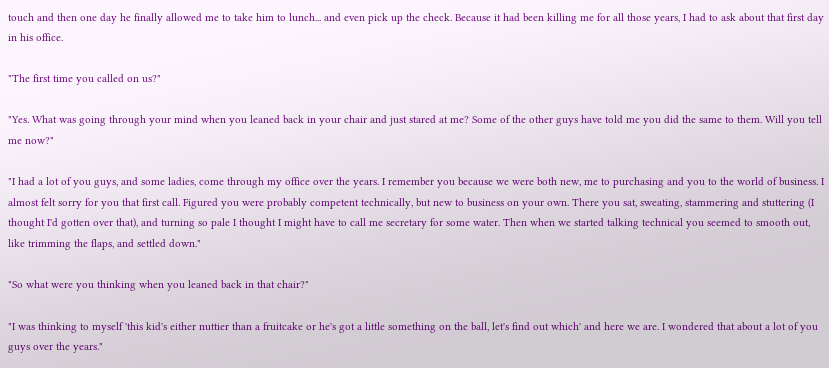touch and then one day he finally allowed me to take him to lunch... and even pick up the check. Because it had been killing me for all those years, I had to ask about that first day in his office.

"The first time you called on us?"

"Yes. What was going through your mind when you leaned back in your chair and just stared at me? Some of the other guys have told me you did the same to them. Will you tell me now?"

"I had a lot of you guys, and some ladies, come through my office over the years. I remember you because we were both new, me to purchasing and you to the world of business. I almost felt sorry for you that first call. Figured you were probably competent technically, but new to business on your own. There you sat, sweating, stammering and stuttering (I thought I'd gotten over that), and turning so pale I thought I might have to call me secretary for some water. Then when we started talking technical you seemed to smooth out, like trimming the flaps, and settled down."

"So what were you thinking when you leaned back in that chair?"

"I was thinking to myself 'this kid's either nuttier than a fruitcake or he's got a little something on the ball, let's find out which' and here we are. I wondered that about a lot of you guys over the years."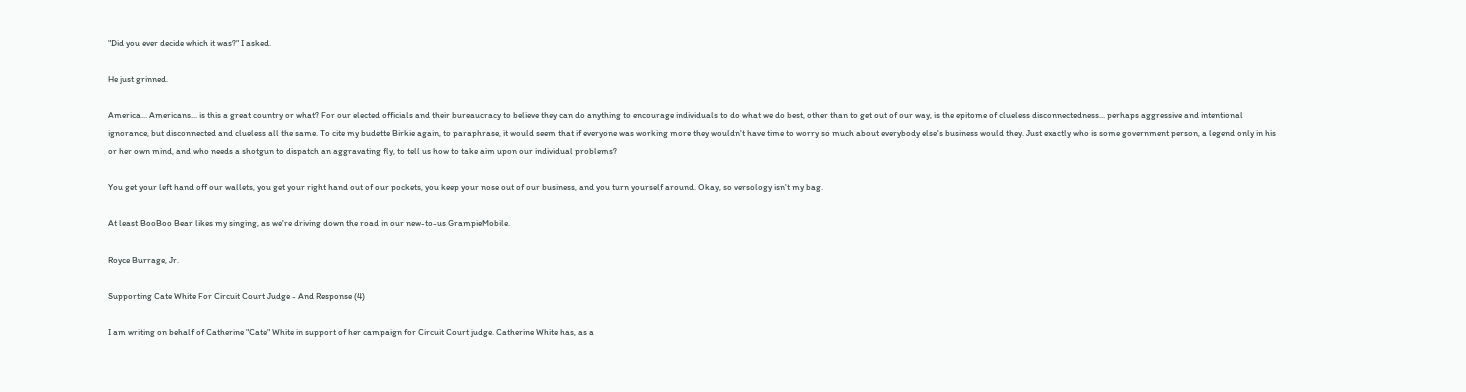"Did you ever decide which it was?" I asked.

He just grinned.

America... Americans... is this a great country or what? For our elected officials and their bureaucracy to believe they can do anything to encourage individuals to do what we do best, other than to get out of our way, is the epitome of clueless disconnectedness... perhaps aggressive and intentional ignorance, but disconnected and clueless all the same. To cite my budette Birkie again, to paraphrase, it would seem that if everyone was working more they wouldn't have time to worry so much about everybody else's business would they. Just exactly who is some government person, a legend only in his or her own mind, and who needs a shotgun to dispatch an aggravating fly, to tell us how to take aim upon our individual problems?

You get your left hand off our wallets, you get your right hand out of our pockets, you keep your nose out of our business, and you turn yourself around. Okay, so versology isn't my bag.

At least BooBoo Bear likes my singing, as we're driving down the road in our new-to-us GrampieMobile.

Royce Burrage, Jr.

Supporting Cate White For Circuit Court Judge - And Response (4)

I am writing on behalf of Catherine "Cate" White in support of her campaign for Circuit Court judge. Catherine White has, as a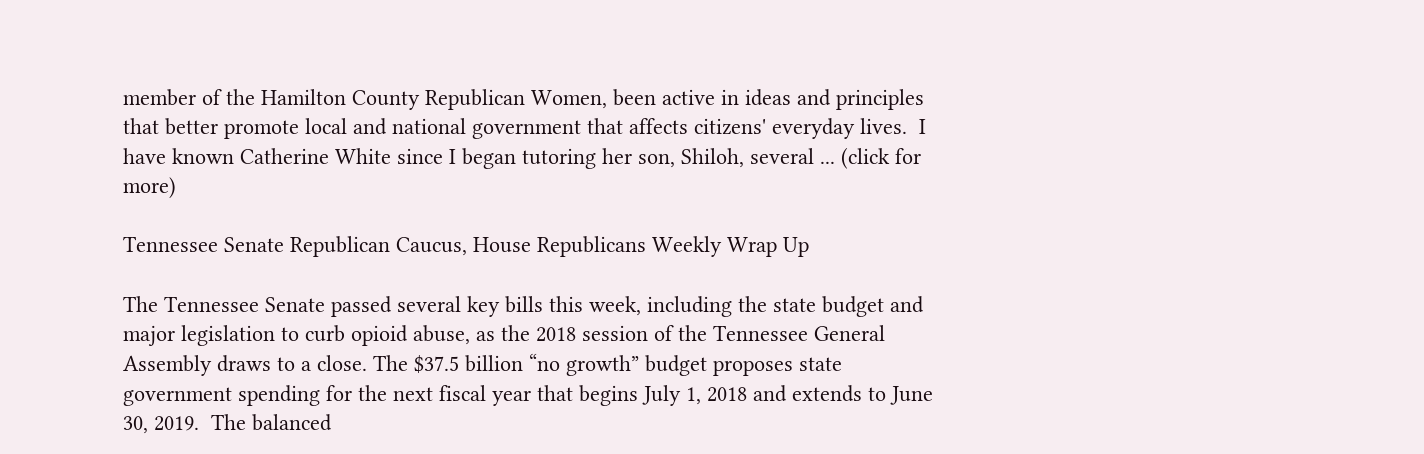member of the Hamilton County Republican Women, been active in ideas and principles that better promote local and national government that affects citizens' everyday lives.  I have known Catherine White since I began tutoring her son, Shiloh, several ... (click for more)

Tennessee Senate Republican Caucus, House Republicans Weekly Wrap Up

The Tennessee Senate passed several key bills this week, including the state budget and major legislation to curb opioid abuse, as the 2018 session of the Tennessee General Assembly draws to a close. The $37.5 billion “no growth” budget proposes state government spending for the next fiscal year that begins July 1, 2018 and extends to June 30, 2019.  The balanced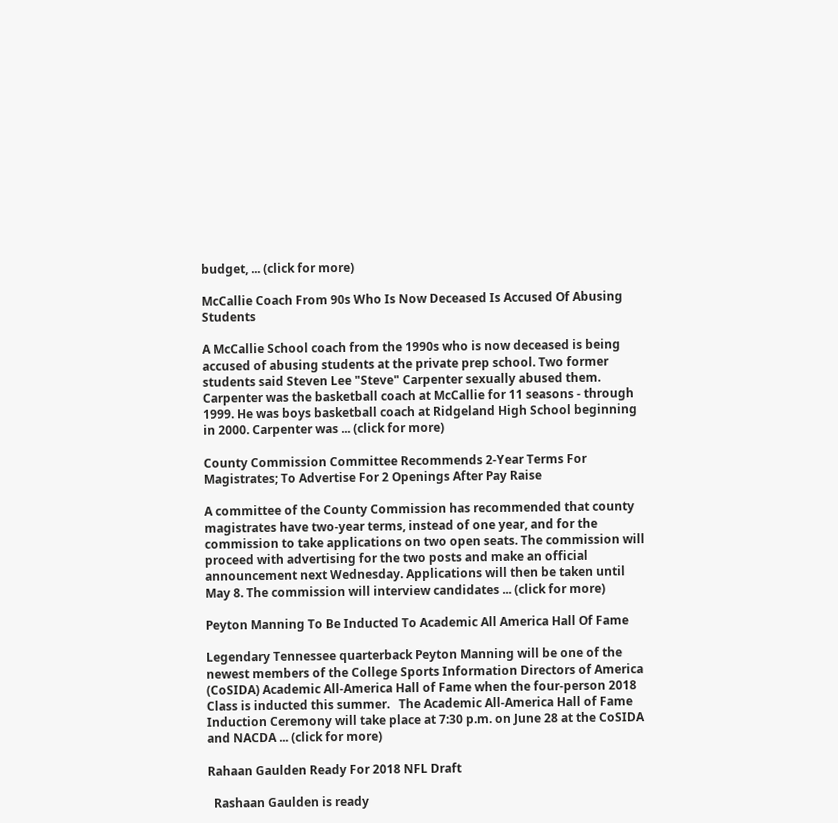budget, ... (click for more)

McCallie Coach From 90s Who Is Now Deceased Is Accused Of Abusing Students

A McCallie School coach from the 1990s who is now deceased is being accused of abusing students at the private prep school. Two former students said Steven Lee "Steve" Carpenter sexually abused them. Carpenter was the basketball coach at McCallie for 11 seasons - through 1999. He was boys basketball coach at Ridgeland High School beginning in 2000. Carpenter was ... (click for more)

County Commission Committee Recommends 2-Year Terms For Magistrates; To Advertise For 2 Openings After Pay Raise

A committee of the County Commission has recommended that county magistrates have two-year terms, instead of one year, and for the commission to take applications on two open seats. The commission will proceed with advertising for the two posts and make an official announcement next Wednesday. Applications will then be taken until May 8. The commission will interview candidates ... (click for more)

Peyton Manning To Be Inducted To Academic All America Hall Of Fame

Legendary Tennessee quarterback Peyton Manning will be one of the newest members of the College Sports Information Directors of America (CoSIDA) Academic All-America Hall of Fame when the four-person 2018 Class is inducted this summer.   The Academic All-America Hall of Fame Induction Ceremony will take place at 7:30 p.m. on June 28 at the CoSIDA and NACDA ... (click for more)

Rahaan Gaulden Ready For 2018 NFL Draft

  Rashaan Gaulden is ready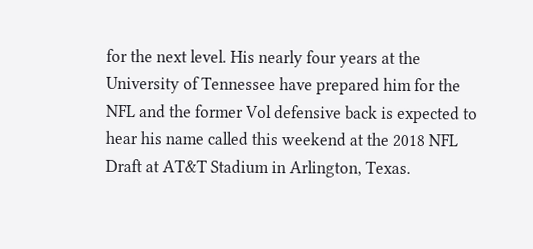for the next level. His nearly four years at the University of Tennessee have prepared him for the NFL and the former Vol defensive back is expected to hear his name called this weekend at the 2018 NFL Draft at AT&T Stadium in Arlington, Texas.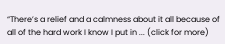“There’s a relief and a calmness about it all because of all of the hard work I know I put in ... (click for more)